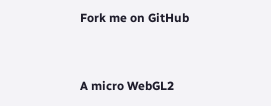Fork me on GitHub


A micro WebGL2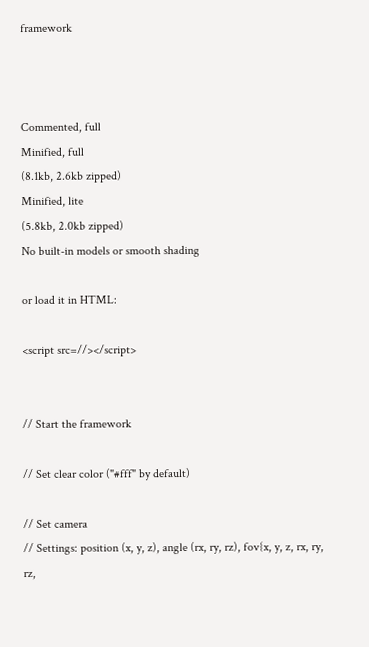framework



Commented, full
Minified, full
(8.1kb, 2.6kb zipped)
Minified, lite
(5.8kb, 2.0kb zipped)
No built-in models or smooth shading

or load it in HTML:

<script src=//></script>


// Start the framework

// Set clear color ("#fff" by default)

// Set camera
// Settings: position (x, y, z), angle (rx, ry, rz), fov{x, y, z, rx, ry, rz,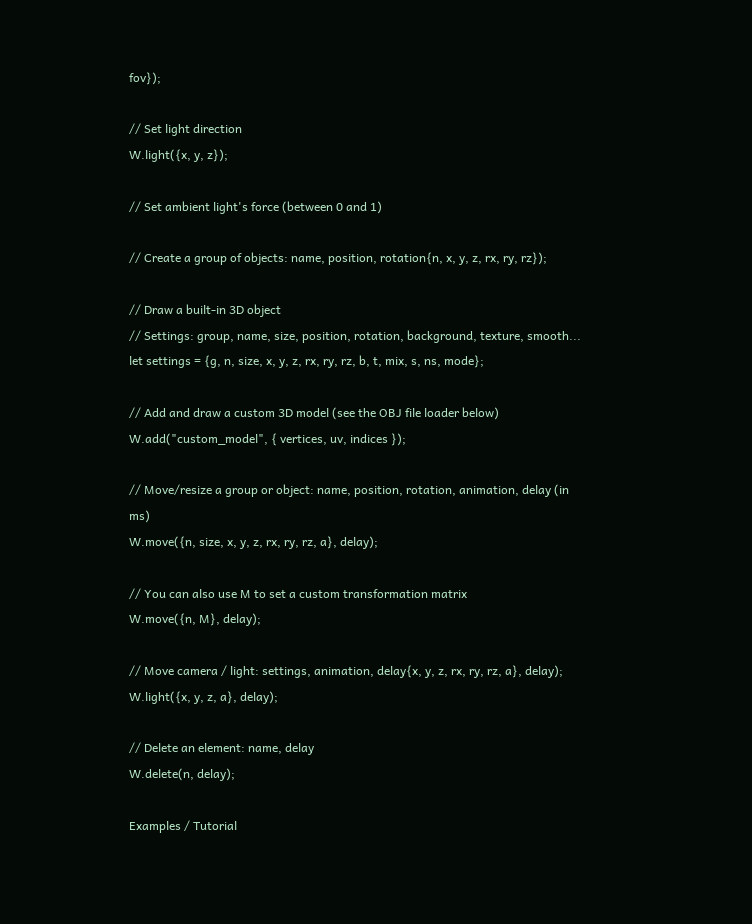fov});

// Set light direction
W.light({x, y, z});

// Set ambient light's force (between 0 and 1)

// Create a group of objects: name, position, rotation{n, x, y, z, rx, ry, rz});

// Draw a built-in 3D object
// Settings: group, name, size, position, rotation, background, texture, smooth...
let settings = {g, n, size, x, y, z, rx, ry, rz, b, t, mix, s, ns, mode};

// Add and draw a custom 3D model (see the OBJ file loader below)
W.add("custom_model", { vertices, uv, indices });

// Move/resize a group or object: name, position, rotation, animation, delay (in ms)
W.move({n, size, x, y, z, rx, ry, rz, a}, delay);

// You can also use M to set a custom transformation matrix
W.move({n, M}, delay);

// Move camera / light: settings, animation, delay{x, y, z, rx, ry, rz, a}, delay);
W.light({x, y, z, a}, delay);

// Delete an element: name, delay
W.delete(n, delay);

Examples / Tutorial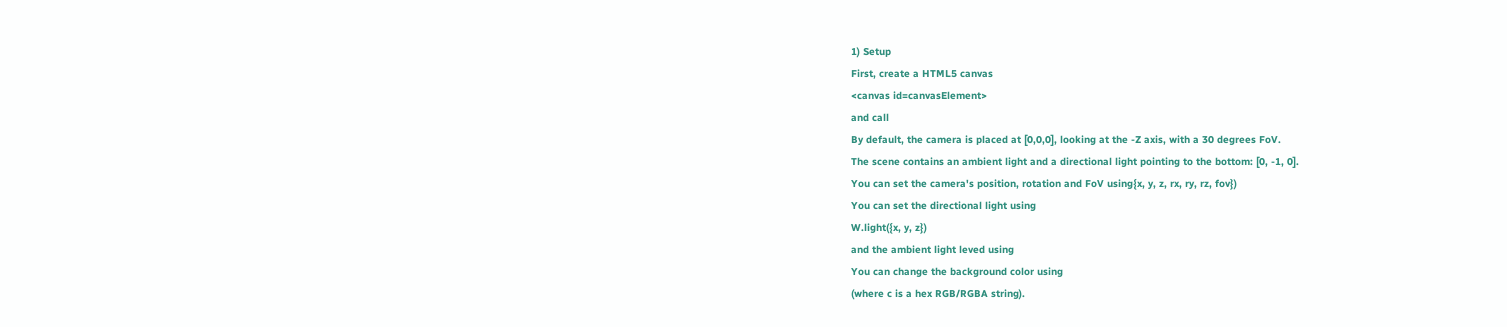1) Setup
First, create a HTML5 canvas
<canvas id=canvasElement>
and call
By default, the camera is placed at [0,0,0], looking at the -Z axis, with a 30 degrees FoV.
The scene contains an ambient light and a directional light pointing to the bottom: [0, -1, 0].
You can set the camera's position, rotation and FoV using{x, y, z, rx, ry, rz, fov})
You can set the directional light using
W.light({x, y, z})
and the ambient light leved using
You can change the background color using
(where c is a hex RGB/RGBA string).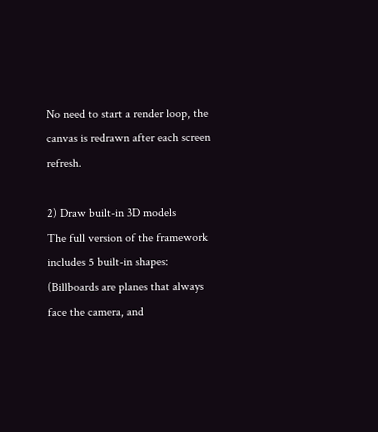No need to start a render loop, the canvas is redrawn after each screen refresh.

2) Draw built-in 3D models
The full version of the framework includes 5 built-in shapes:
(Billboards are planes that always face the camera, and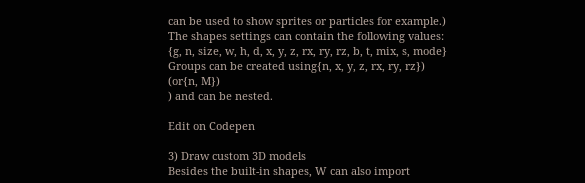can be used to show sprites or particles for example.)
The shapes settings can contain the following values:
{g, n, size, w, h, d, x, y, z, rx, ry, rz, b, t, mix, s, mode}
Groups can be created using{n, x, y, z, rx, ry, rz})
(or{n, M})
) and can be nested.

Edit on Codepen

3) Draw custom 3D models
Besides the built-in shapes, W can also import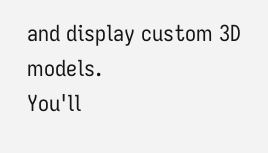and display custom 3D models.
You'll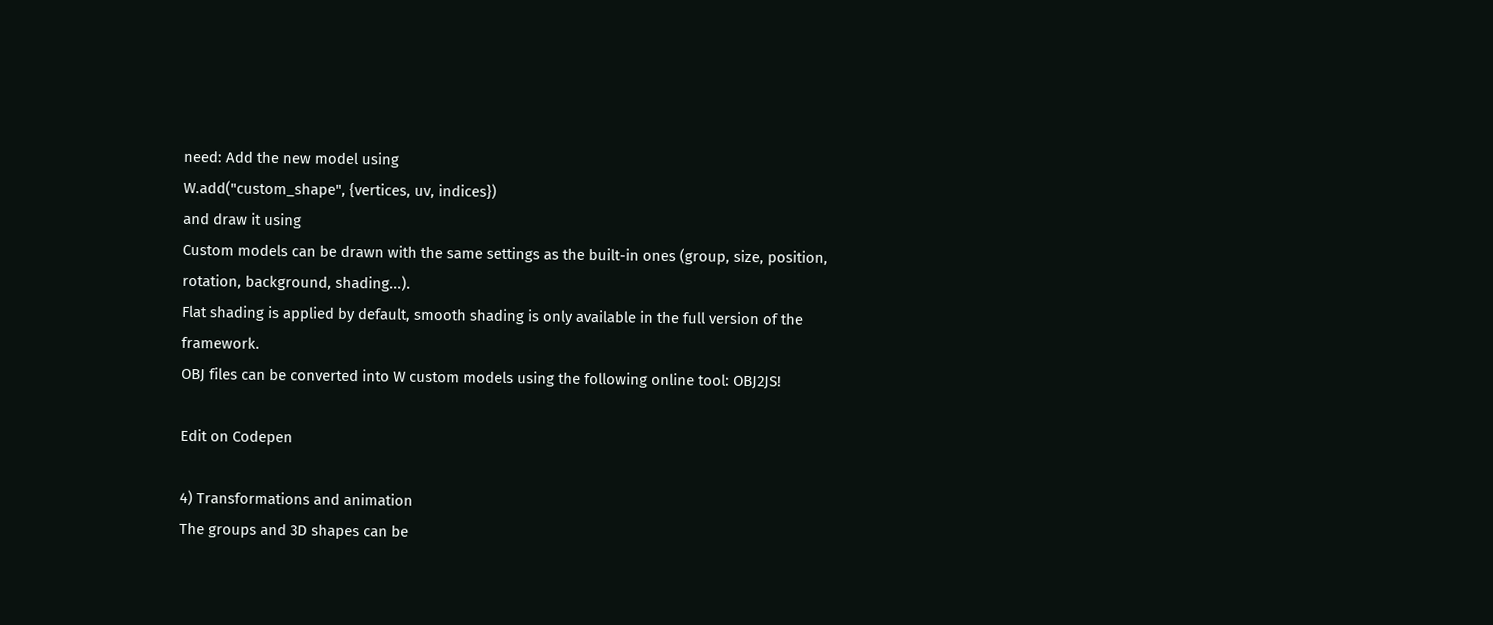need: Add the new model using
W.add("custom_shape", {vertices, uv, indices})
and draw it using
Custom models can be drawn with the same settings as the built-in ones (group, size, position, rotation, background, shading...).
Flat shading is applied by default, smooth shading is only available in the full version of the framework.
OBJ files can be converted into W custom models using the following online tool: OBJ2JS!

Edit on Codepen

4) Transformations and animation
The groups and 3D shapes can be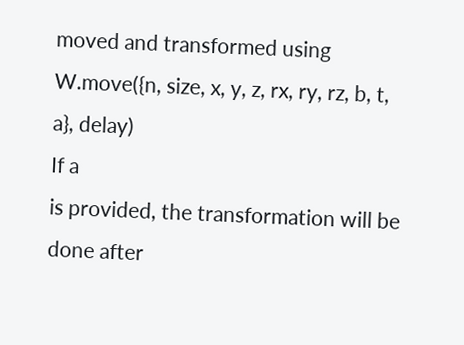moved and transformed using
W.move({n, size, x, y, z, rx, ry, rz, b, t, a}, delay)
If a
is provided, the transformation will be done after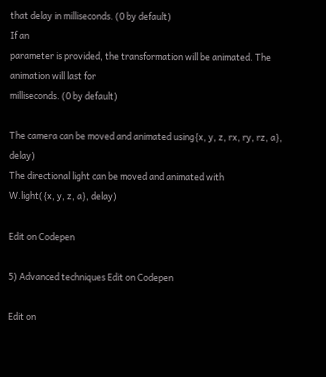that delay in milliseconds. (0 by default)
If an
parameter is provided, the transformation will be animated. The animation will last for
milliseconds. (0 by default)

The camera can be moved and animated using{x, y, z, rx, ry, rz, a}, delay)
The directional light can be moved and animated with
W.light({x, y, z, a}, delay)

Edit on Codepen

5) Advanced techniques Edit on Codepen

Edit on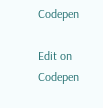Codepen

Edit on Codepen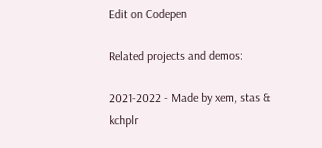Edit on Codepen

Related projects and demos:

2021-2022 - Made by xem, stas & kchplr